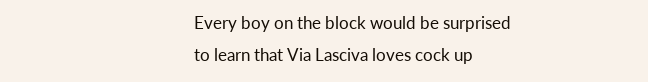Every boy on the block would be surprised to learn that Via Lasciva loves cock up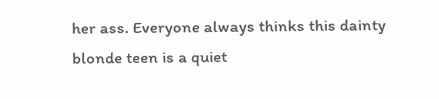her ass. Everyone always thinks this dainty blonde teen is a quiet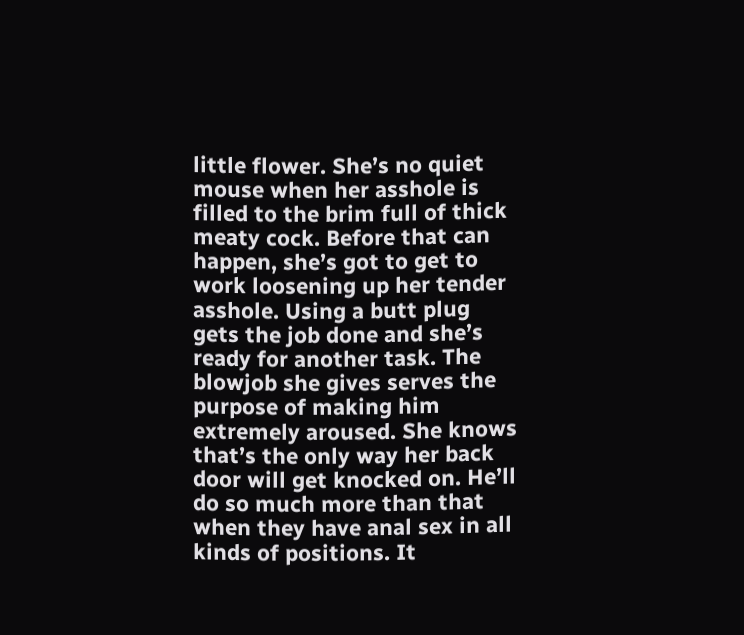little flower. She’s no quiet mouse when her asshole is filled to the brim full of thick meaty cock. Before that can happen, she’s got to get to work loosening up her tender asshole. Using a butt plug gets the job done and she’s ready for another task. The blowjob she gives serves the purpose of making him extremely aroused. She knows that’s the only way her back door will get knocked on. He’ll do so much more than that when they have anal sex in all kinds of positions. It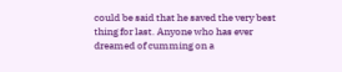could be said that he saved the very best thing for last. Anyone who has ever dreamed of cumming on a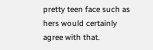pretty teen face such as hers would certainly agree with that.